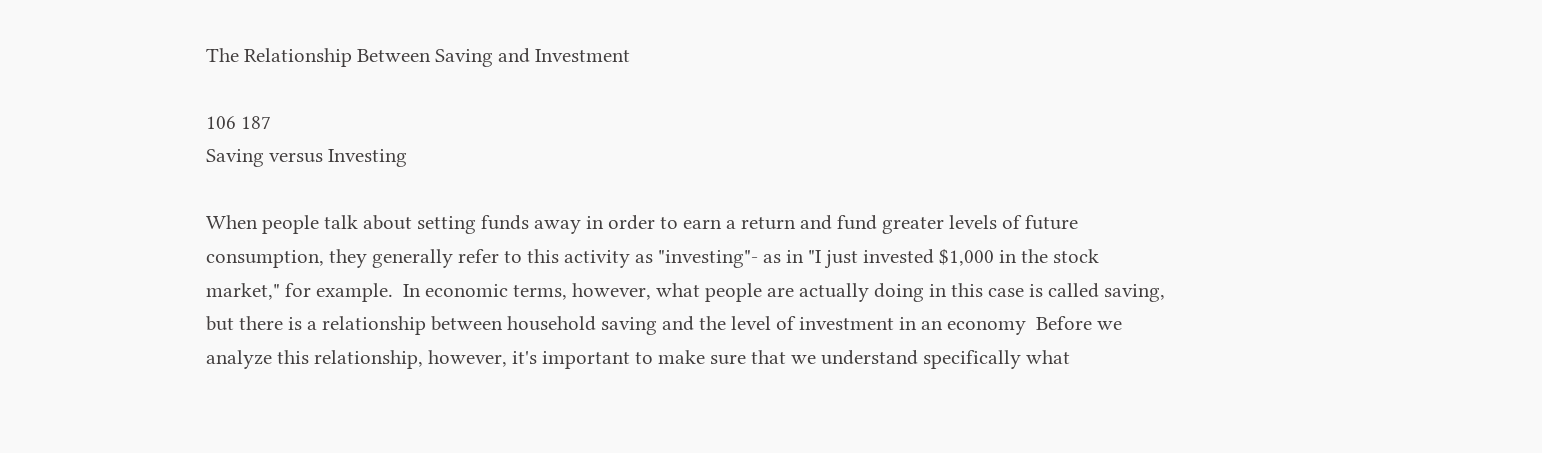The Relationship Between Saving and Investment

106 187
Saving versus Investing

When people talk about setting funds away in order to earn a return and fund greater levels of future consumption, they generally refer to this activity as "investing"- as in "I just invested $1,000 in the stock market," for example.  In economic terms, however, what people are actually doing in this case is called saving, but there is a relationship between household saving and the level of investment in an economy  Before we analyze this relationship, however, it's important to make sure that we understand specifically what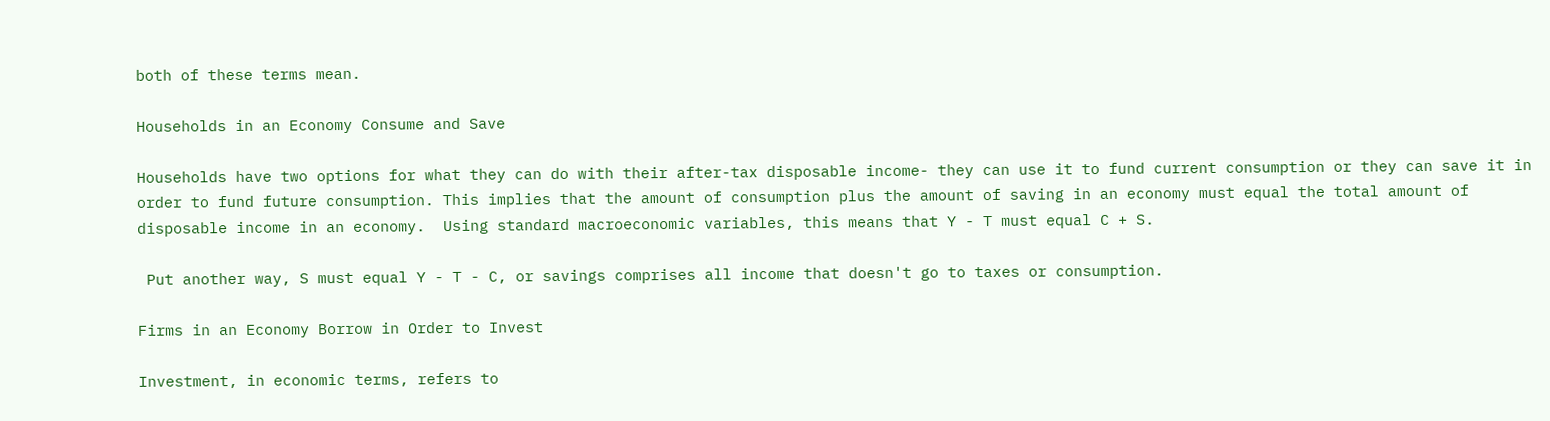both of these terms mean.

Households in an Economy Consume and Save

Households have two options for what they can do with their after-tax disposable income- they can use it to fund current consumption or they can save it in order to fund future consumption. This implies that the amount of consumption plus the amount of saving in an economy must equal the total amount of disposable income in an economy.  Using standard macroeconomic variables, this means that Y - T must equal C + S.

 Put another way, S must equal Y - T - C, or savings comprises all income that doesn't go to taxes or consumption.

Firms in an Economy Borrow in Order to Invest

Investment, in economic terms, refers to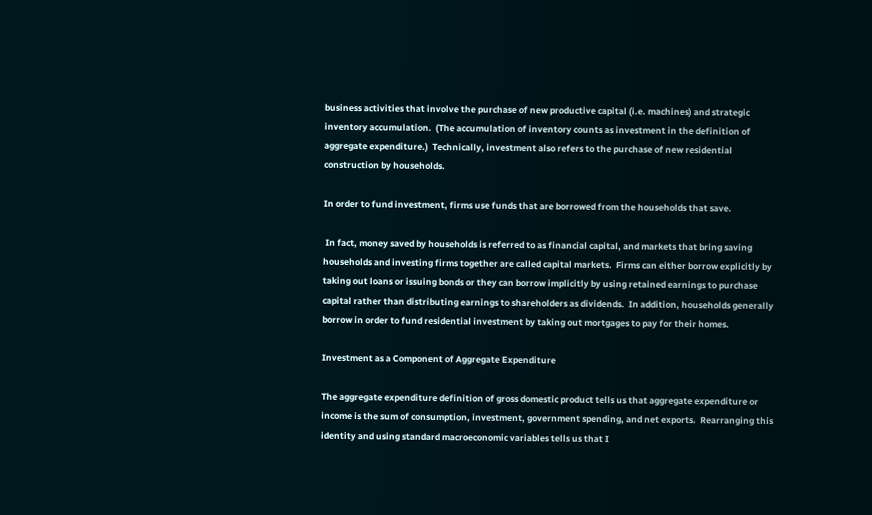business activities that involve the purchase of new productive capital (i.e. machines) and strategic inventory accumulation.  (The accumulation of inventory counts as investment in the definition of aggregate expenditure.)  Technically, investment also refers to the purchase of new residential construction by households.

In order to fund investment, firms use funds that are borrowed from the households that save.

 In fact, money saved by households is referred to as financial capital, and markets that bring saving households and investing firms together are called capital markets.  Firms can either borrow explicitly by taking out loans or issuing bonds or they can borrow implicitly by using retained earnings to purchase capital rather than distributing earnings to shareholders as dividends.  In addition, households generally borrow in order to fund residential investment by taking out mortgages to pay for their homes.

Investment as a Component of Aggregate Expenditure

The aggregate expenditure definition of gross domestic product tells us that aggregate expenditure or income is the sum of consumption, investment, government spending, and net exports.  Rearranging this identity and using standard macroeconomic variables tells us that I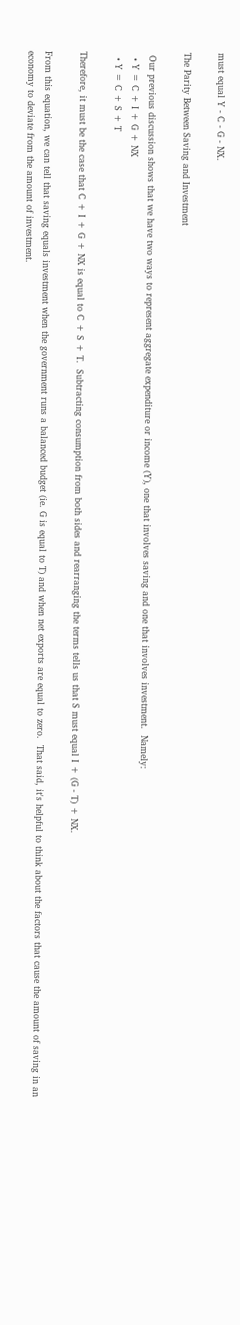must equal Y - C - G - NX.

The Parity Between Saving and Investment

 Our previous discussion shows that we have two ways to represent aggregate expenditure or income (Y), one that involves saving and one that involves investment.  Namely:
  • Y = C + I + G + NX
  • Y = C + S + T

Therefore, it must be the case that C + I + G + NX is equal to C + S + T.  Subtracting consumption from both sides and rearranging the terms tells us that S must equal I + (G - T) + NX.

From this equation, we can tell that saving equals investment when the government runs a balanced budget (ie. G is equal to T) and when net exports are equal to zero.  That said, it's helpful to think about the factors that cause the amount of saving in an economy to deviate from the amount of investment.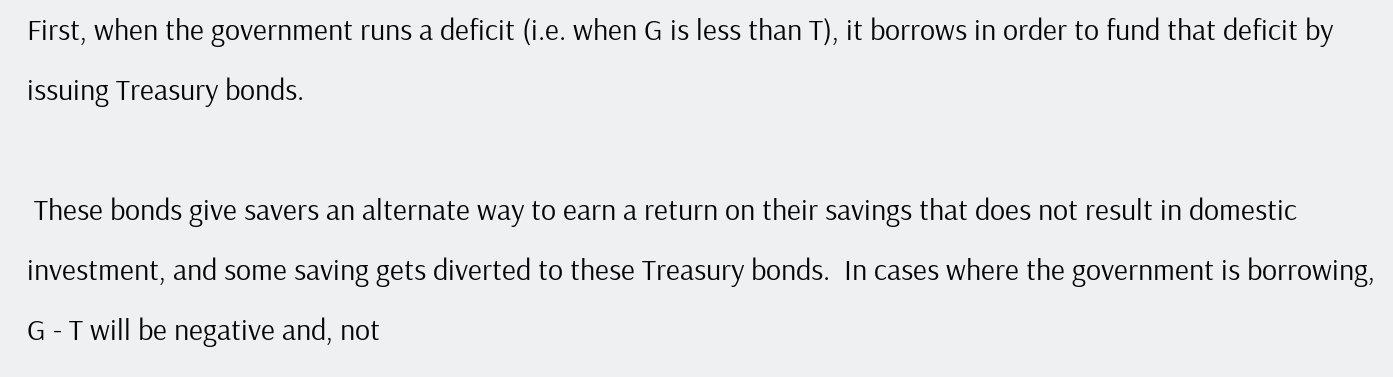First, when the government runs a deficit (i.e. when G is less than T), it borrows in order to fund that deficit by issuing Treasury bonds.

 These bonds give savers an alternate way to earn a return on their savings that does not result in domestic investment, and some saving gets diverted to these Treasury bonds.  In cases where the government is borrowing, G - T will be negative and, not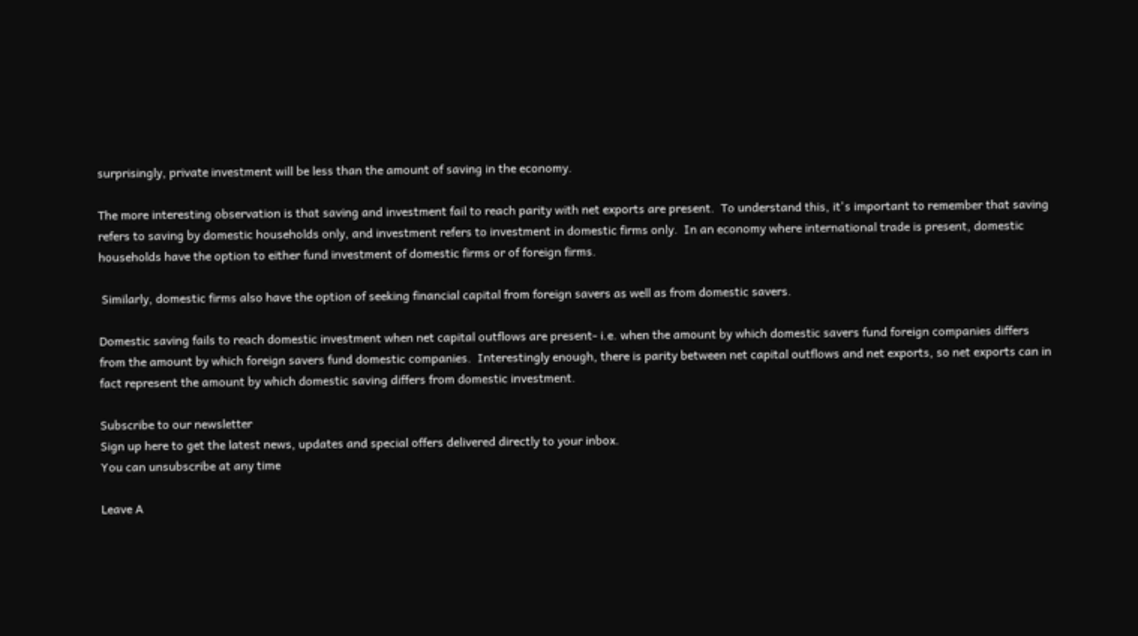surprisingly, private investment will be less than the amount of saving in the economy.

The more interesting observation is that saving and investment fail to reach parity with net exports are present.  To understand this, it's important to remember that saving refers to saving by domestic households only, and investment refers to investment in domestic firms only.  In an economy where international trade is present, domestic households have the option to either fund investment of domestic firms or of foreign firms.

 Similarly, domestic firms also have the option of seeking financial capital from foreign savers as well as from domestic savers.

Domestic saving fails to reach domestic investment when net capital outflows are present- i.e. when the amount by which domestic savers fund foreign companies differs from the amount by which foreign savers fund domestic companies.  Interestingly enough, there is parity between net capital outflows and net exports, so net exports can in fact represent the amount by which domestic saving differs from domestic investment.

Subscribe to our newsletter
Sign up here to get the latest news, updates and special offers delivered directly to your inbox.
You can unsubscribe at any time

Leave A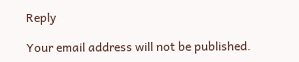Reply

Your email address will not be published.